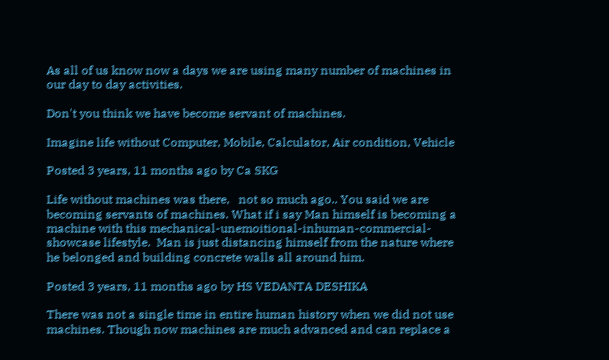As all of us know now a days we are using many number of machines in our day to day activities.

Don't you think we have become servant of machines.

Imagine life without Computer, Mobile, Calculator, Air condition, Vehicle

Posted 3 years, 11 months ago by Ca SKG

Life without machines was there,   not so much ago.. You said we are becoming servants of machines. What if i say Man himself is becoming a machine with this mechanical-unemoitional-inhuman-commercial-showcase lifestyle.  Man is just distancing himself from the nature where he belonged and building concrete walls all around him.

Posted 3 years, 11 months ago by HS VEDANTA DESHIKA

There was not a single time in entire human history when we did not use machines. Though now machines are much advanced and can replace a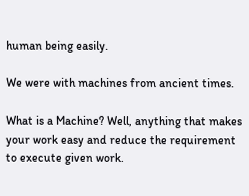human being easily.

We were with machines from ancient times.

What is a Machine? Well, anything that makes your work easy and reduce the requirement to execute given work.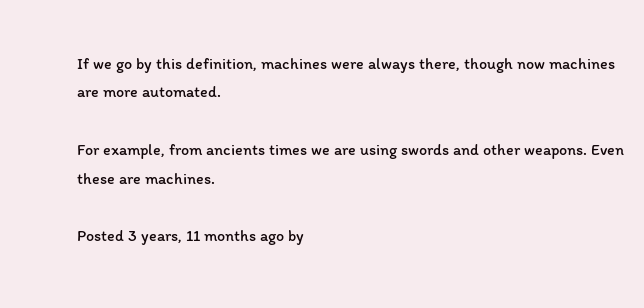If we go by this definition, machines were always there, though now machines are more automated.

For example, from ancients times we are using swords and other weapons. Even these are machines.

Posted 3 years, 11 months ago by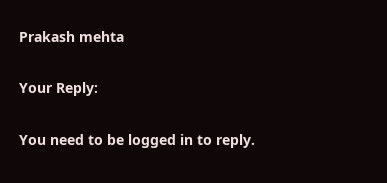Prakash mehta

Your Reply:

You need to be logged in to reply.